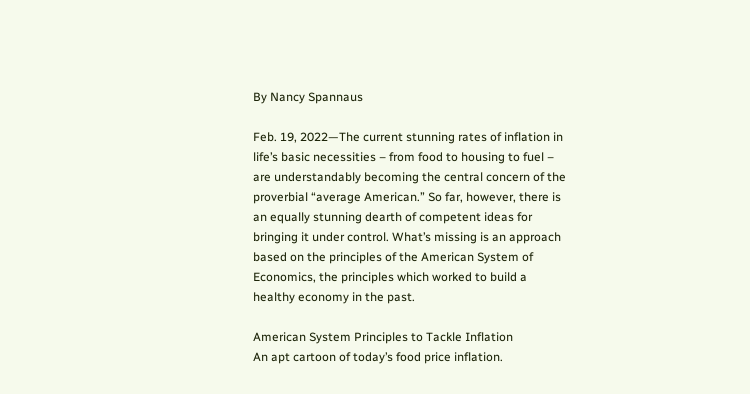By Nancy Spannaus

Feb. 19, 2022—The current stunning rates of inflation in life’s basic necessities – from food to housing to fuel – are understandably becoming the central concern of the proverbial “average American.” So far, however, there is an equally stunning dearth of competent ideas for bringing it under control. What’s missing is an approach based on the principles of the American System of Economics, the principles which worked to build a healthy economy in the past.

American System Principles to Tackle Inflation
An apt cartoon of today’s food price inflation.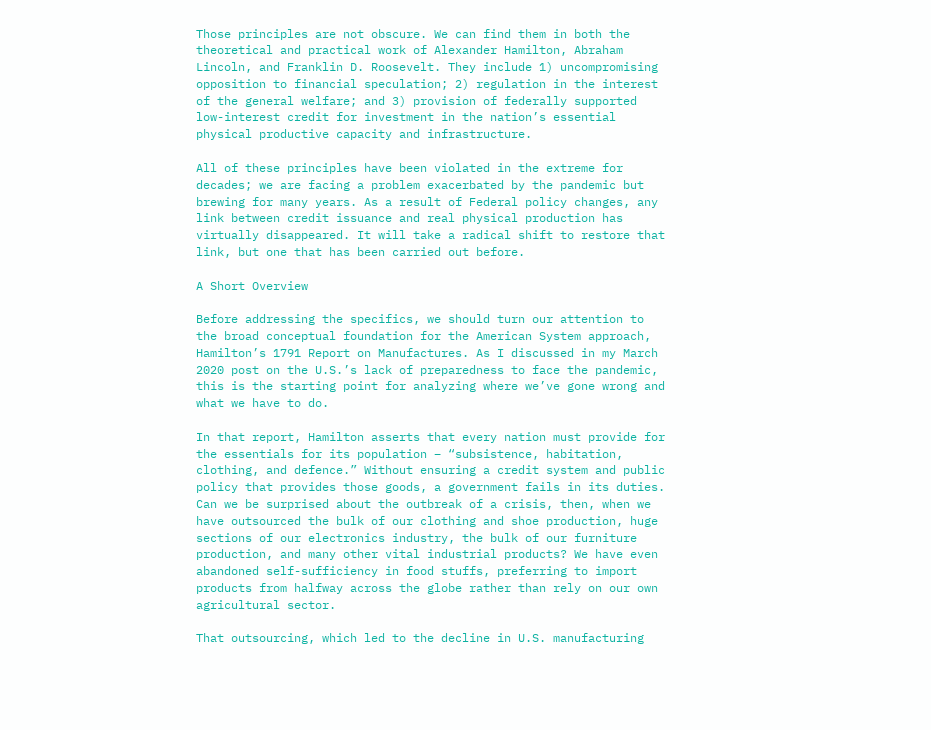Those principles are not obscure. We can find them in both the theoretical and practical work of Alexander Hamilton, Abraham Lincoln, and Franklin D. Roosevelt. They include 1) uncompromising opposition to financial speculation; 2) regulation in the interest of the general welfare; and 3) provision of federally supported low-interest credit for investment in the nation’s essential physical productive capacity and infrastructure.

All of these principles have been violated in the extreme for decades; we are facing a problem exacerbated by the pandemic but brewing for many years. As a result of Federal policy changes, any link between credit issuance and real physical production has virtually disappeared. It will take a radical shift to restore that link, but one that has been carried out before.

A Short Overview

Before addressing the specifics, we should turn our attention to the broad conceptual foundation for the American System approach, Hamilton’s 1791 Report on Manufactures. As I discussed in my March 2020 post on the U.S.’s lack of preparedness to face the pandemic, this is the starting point for analyzing where we’ve gone wrong and what we have to do.

In that report, Hamilton asserts that every nation must provide for the essentials for its population – “subsistence, habitation, clothing, and defence.” Without ensuring a credit system and public policy that provides those goods, a government fails in its duties. Can we be surprised about the outbreak of a crisis, then, when we have outsourced the bulk of our clothing and shoe production, huge sections of our electronics industry, the bulk of our furniture production, and many other vital industrial products? We have even abandoned self-sufficiency in food stuffs, preferring to import products from halfway across the globe rather than rely on our own agricultural sector.

That outsourcing, which led to the decline in U.S. manufacturing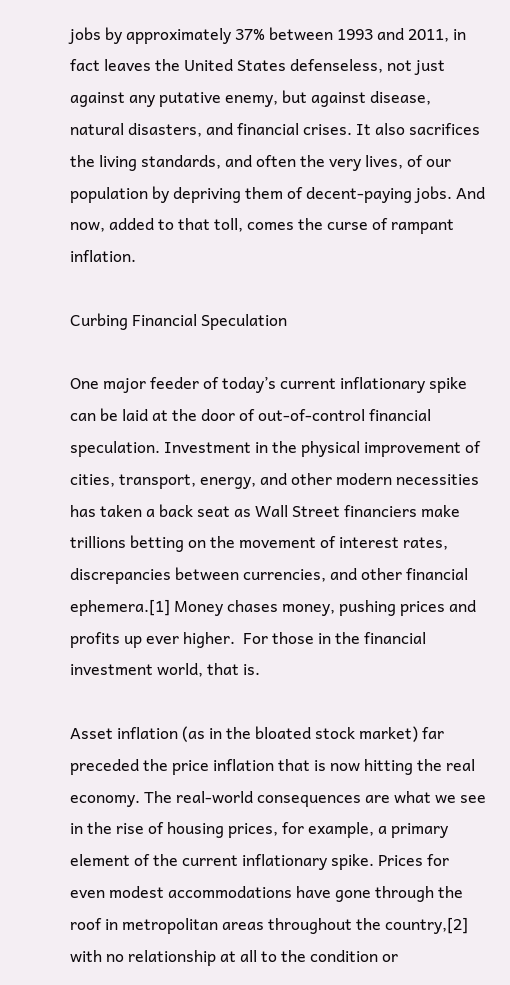jobs by approximately 37% between 1993 and 2011, in fact leaves the United States defenseless, not just against any putative enemy, but against disease, natural disasters, and financial crises. It also sacrifices the living standards, and often the very lives, of our population by depriving them of decent-paying jobs. And now, added to that toll, comes the curse of rampant inflation.

Curbing Financial Speculation

One major feeder of today’s current inflationary spike can be laid at the door of out-of-control financial speculation. Investment in the physical improvement of cities, transport, energy, and other modern necessities has taken a back seat as Wall Street financiers make trillions betting on the movement of interest rates, discrepancies between currencies, and other financial ephemera.[1] Money chases money, pushing prices and profits up ever higher.  For those in the financial investment world, that is.

Asset inflation (as in the bloated stock market) far preceded the price inflation that is now hitting the real economy. The real-world consequences are what we see in the rise of housing prices, for example, a primary element of the current inflationary spike. Prices for even modest accommodations have gone through the roof in metropolitan areas throughout the country,[2] with no relationship at all to the condition or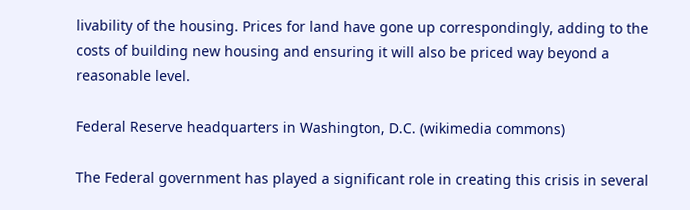livability of the housing. Prices for land have gone up correspondingly, adding to the costs of building new housing and ensuring it will also be priced way beyond a reasonable level.

Federal Reserve headquarters in Washington, D.C. (wikimedia commons)

The Federal government has played a significant role in creating this crisis in several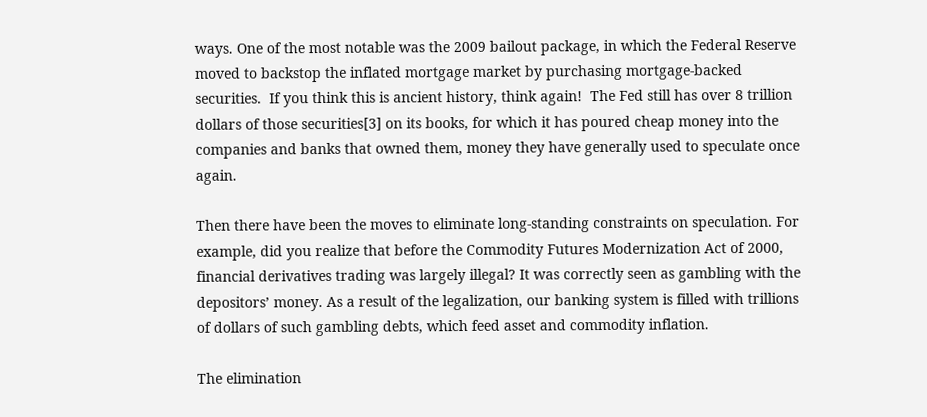ways. One of the most notable was the 2009 bailout package, in which the Federal Reserve moved to backstop the inflated mortgage market by purchasing mortgage-backed securities.  If you think this is ancient history, think again!  The Fed still has over 8 trillion dollars of those securities[3] on its books, for which it has poured cheap money into the companies and banks that owned them, money they have generally used to speculate once again.

Then there have been the moves to eliminate long-standing constraints on speculation. For example, did you realize that before the Commodity Futures Modernization Act of 2000, financial derivatives trading was largely illegal? It was correctly seen as gambling with the depositors’ money. As a result of the legalization, our banking system is filled with trillions of dollars of such gambling debts, which feed asset and commodity inflation.

The elimination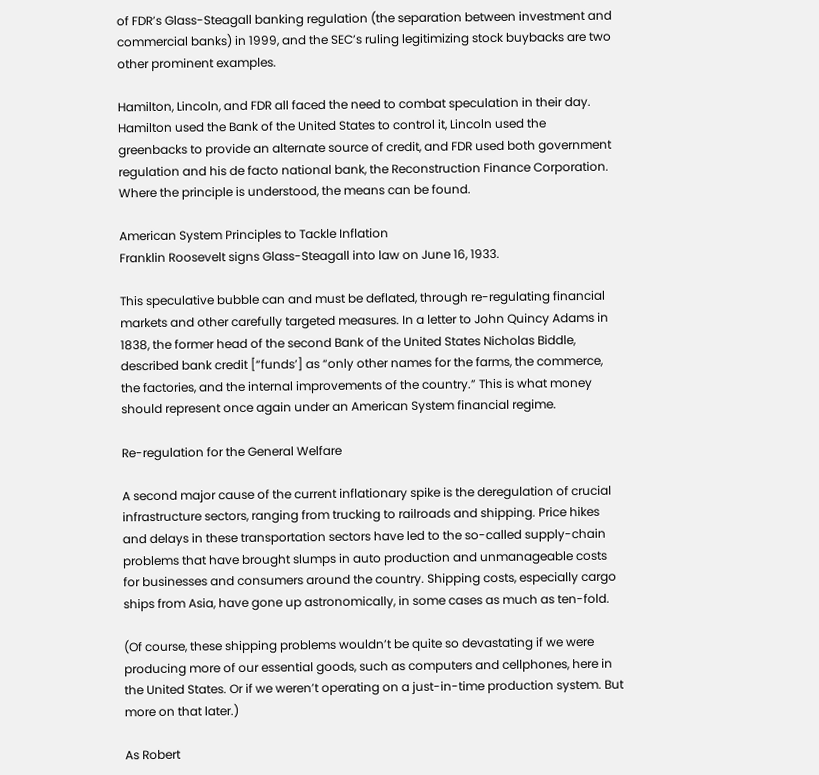of FDR’s Glass-Steagall banking regulation (the separation between investment and commercial banks) in 1999, and the SEC’s ruling legitimizing stock buybacks are two other prominent examples.

Hamilton, Lincoln, and FDR all faced the need to combat speculation in their day. Hamilton used the Bank of the United States to control it, Lincoln used the greenbacks to provide an alternate source of credit, and FDR used both government regulation and his de facto national bank, the Reconstruction Finance Corporation. Where the principle is understood, the means can be found.

American System Principles to Tackle Inflation
Franklin Roosevelt signs Glass-Steagall into law on June 16, 1933.

This speculative bubble can and must be deflated, through re-regulating financial markets and other carefully targeted measures. In a letter to John Quincy Adams in 1838, the former head of the second Bank of the United States Nicholas Biddle, described bank credit [“funds’] as “only other names for the farms, the commerce, the factories, and the internal improvements of the country.” This is what money should represent once again under an American System financial regime.

Re-regulation for the General Welfare

A second major cause of the current inflationary spike is the deregulation of crucial infrastructure sectors, ranging from trucking to railroads and shipping. Price hikes and delays in these transportation sectors have led to the so-called supply-chain problems that have brought slumps in auto production and unmanageable costs for businesses and consumers around the country. Shipping costs, especially cargo ships from Asia, have gone up astronomically, in some cases as much as ten-fold.

(Of course, these shipping problems wouldn’t be quite so devastating if we were producing more of our essential goods, such as computers and cellphones, here in the United States. Or if we weren’t operating on a just-in-time production system. But more on that later.)

As Robert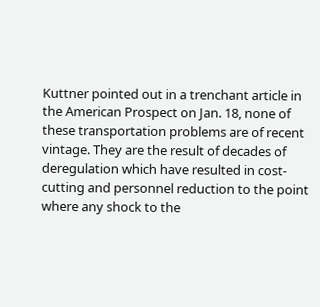Kuttner pointed out in a trenchant article in the American Prospect on Jan. 18, none of these transportation problems are of recent vintage. They are the result of decades of deregulation which have resulted in cost-cutting and personnel reduction to the point where any shock to the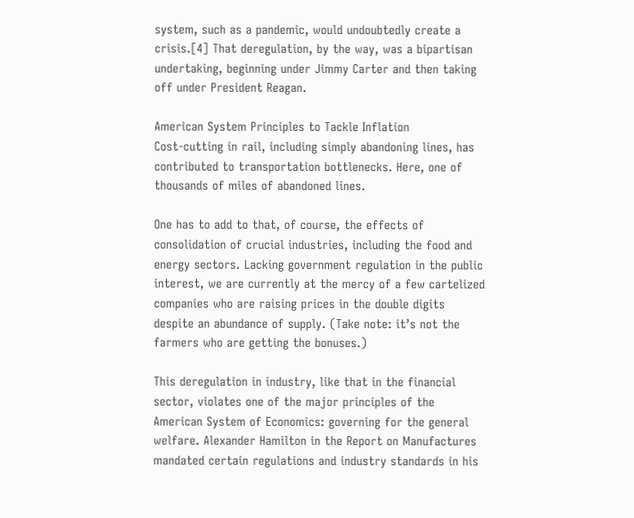system, such as a pandemic, would undoubtedly create a crisis.[4] That deregulation, by the way, was a bipartisan undertaking, beginning under Jimmy Carter and then taking off under President Reagan.

American System Principles to Tackle Inflation
Cost-cutting in rail, including simply abandoning lines, has contributed to transportation bottlenecks. Here, one of thousands of miles of abandoned lines.

One has to add to that, of course, the effects of consolidation of crucial industries, including the food and energy sectors. Lacking government regulation in the public interest, we are currently at the mercy of a few cartelized companies who are raising prices in the double digits despite an abundance of supply. (Take note: it’s not the farmers who are getting the bonuses.)

This deregulation in industry, like that in the financial sector, violates one of the major principles of the American System of Economics: governing for the general welfare. Alexander Hamilton in the Report on Manufactures mandated certain regulations and industry standards in his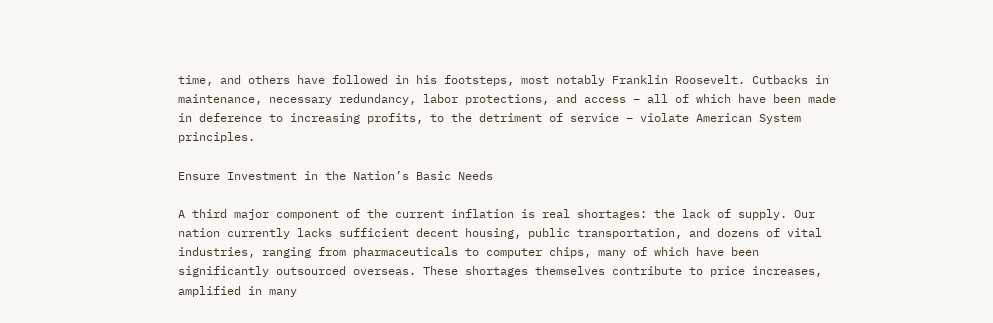time, and others have followed in his footsteps, most notably Franklin Roosevelt. Cutbacks in maintenance, necessary redundancy, labor protections, and access – all of which have been made in deference to increasing profits, to the detriment of service – violate American System principles.

Ensure Investment in the Nation’s Basic Needs

A third major component of the current inflation is real shortages: the lack of supply. Our nation currently lacks sufficient decent housing, public transportation, and dozens of vital industries, ranging from pharmaceuticals to computer chips, many of which have been significantly outsourced overseas. These shortages themselves contribute to price increases, amplified in many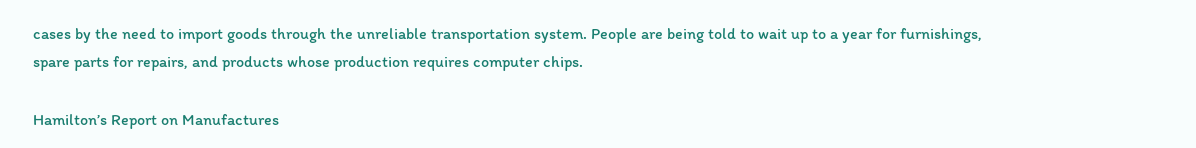cases by the need to import goods through the unreliable transportation system. People are being told to wait up to a year for furnishings, spare parts for repairs, and products whose production requires computer chips.

Hamilton’s Report on Manufactures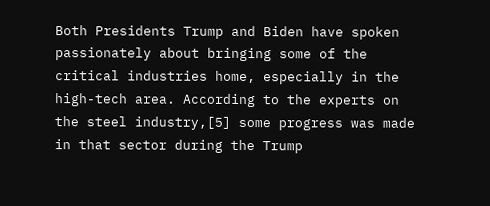Both Presidents Trump and Biden have spoken passionately about bringing some of the critical industries home, especially in the high-tech area. According to the experts on the steel industry,[5] some progress was made in that sector during the Trump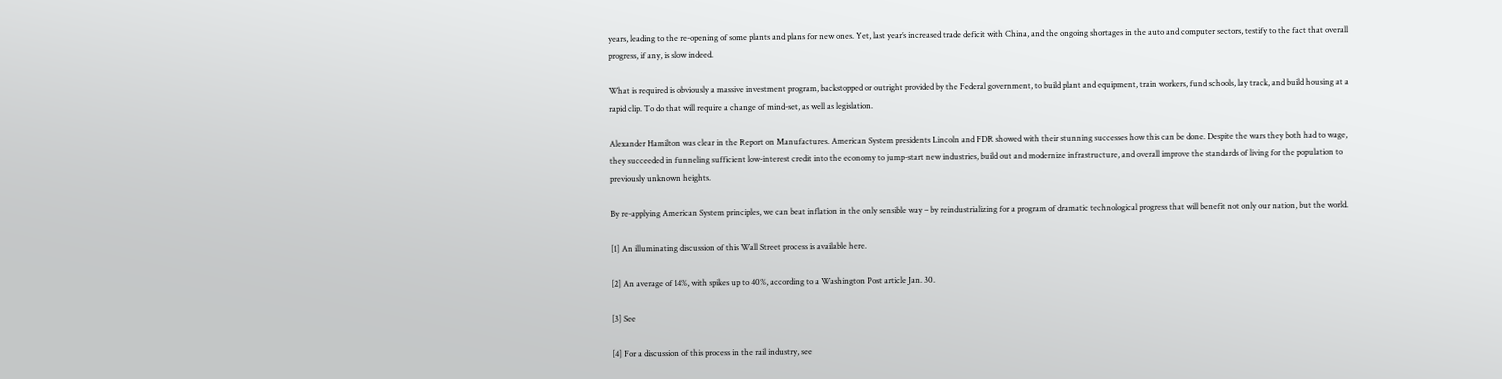years, leading to the re-opening of some plants and plans for new ones. Yet, last year’s increased trade deficit with China, and the ongoing shortages in the auto and computer sectors, testify to the fact that overall progress, if any, is slow indeed.

What is required is obviously a massive investment program, backstopped or outright provided by the Federal government, to build plant and equipment, train workers, fund schools, lay track, and build housing at a rapid clip. To do that will require a change of mind-set, as well as legislation.

Alexander Hamilton was clear in the Report on Manufactures. American System presidents Lincoln and FDR showed with their stunning successes how this can be done. Despite the wars they both had to wage, they succeeded in funneling sufficient low-interest credit into the economy to jump-start new industries, build out and modernize infrastructure, and overall improve the standards of living for the population to previously unknown heights.

By re-applying American System principles, we can beat inflation in the only sensible way – by reindustrializing for a program of dramatic technological progress that will benefit not only our nation, but the world.

[1] An illuminating discussion of this Wall Street process is available here.

[2] An average of 14%, with spikes up to 40%, according to a Washington Post article Jan. 30.

[3] See

[4] For a discussion of this process in the rail industry, see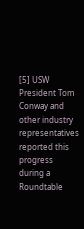[5] USW President Tom Conway and other industry representatives reported this progress during a Roundtable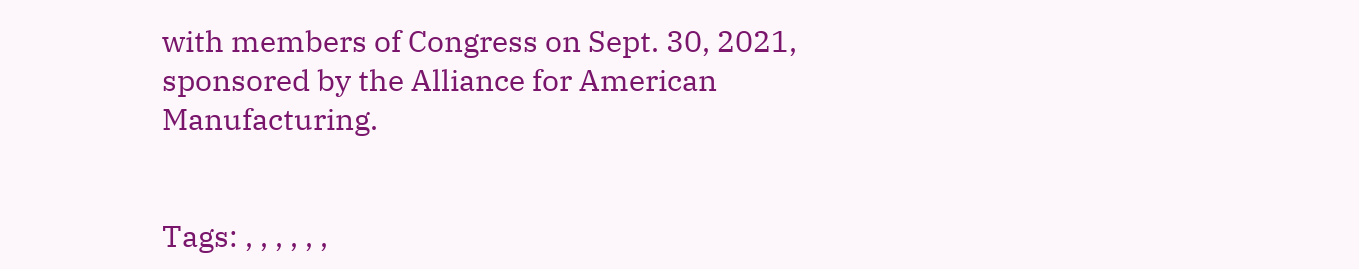with members of Congress on Sept. 30, 2021, sponsored by the Alliance for American Manufacturing.


Tags: , , , , , ,